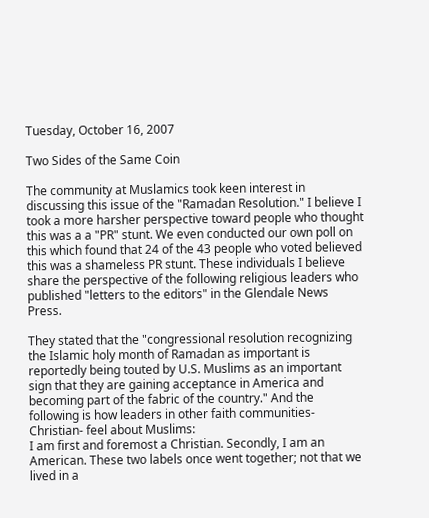Tuesday, October 16, 2007

Two Sides of the Same Coin

The community at Muslamics took keen interest in discussing this issue of the "Ramadan Resolution." I believe I took a more harsher perspective toward people who thought this was a a "PR" stunt. We even conducted our own poll on this which found that 24 of the 43 people who voted believed this was a shameless PR stunt. These individuals I believe share the perspective of the following religious leaders who published "letters to the editors" in the Glendale News Press.

They stated that the "congressional resolution recognizing the Islamic holy month of Ramadan as important is reportedly being touted by U.S. Muslims as an important sign that they are gaining acceptance in America and becoming part of the fabric of the country." And the following is how leaders in other faith communities- Christian- feel about Muslims:
I am first and foremost a Christian. Secondly, I am an American. These two labels once went together; not that we lived in a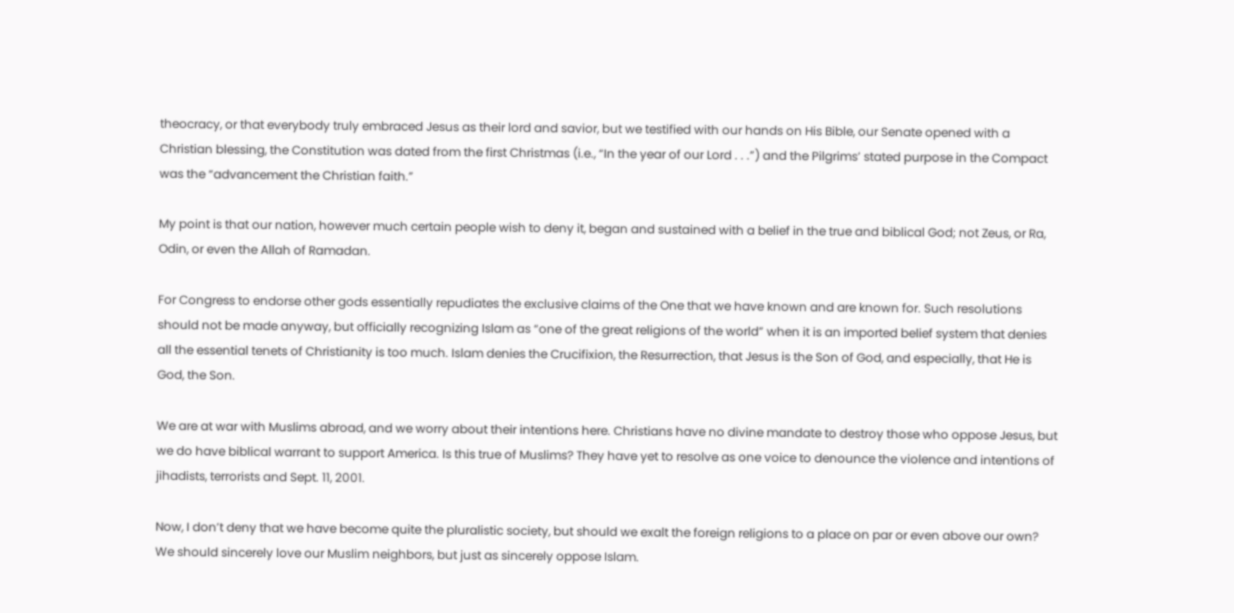theocracy, or that everybody truly embraced Jesus as their lord and savior, but we testified with our hands on His Bible, our Senate opened with a Christian blessing, the Constitution was dated from the first Christmas (i.e., “In the year of our Lord . . .”) and the Pilgrims’ stated purpose in the Compact was the “advancement the Christian faith.”

My point is that our nation, however much certain people wish to deny it, began and sustained with a belief in the true and biblical God; not Zeus, or Ra, Odin, or even the Allah of Ramadan.

For Congress to endorse other gods essentially repudiates the exclusive claims of the One that we have known and are known for. Such resolutions should not be made anyway, but officially recognizing Islam as “one of the great religions of the world” when it is an imported belief system that denies all the essential tenets of Christianity is too much. Islam denies the Crucifixion, the Resurrection, that Jesus is the Son of God, and especially, that He is God, the Son.

We are at war with Muslims abroad, and we worry about their intentions here. Christians have no divine mandate to destroy those who oppose Jesus, but we do have biblical warrant to support America. Is this true of Muslims? They have yet to resolve as one voice to denounce the violence and intentions of jihadists, terrorists and Sept. 11, 2001.

Now, I don’t deny that we have become quite the pluralistic society, but should we exalt the foreign religions to a place on par or even above our own? We should sincerely love our Muslim neighbors, but just as sincerely oppose Islam.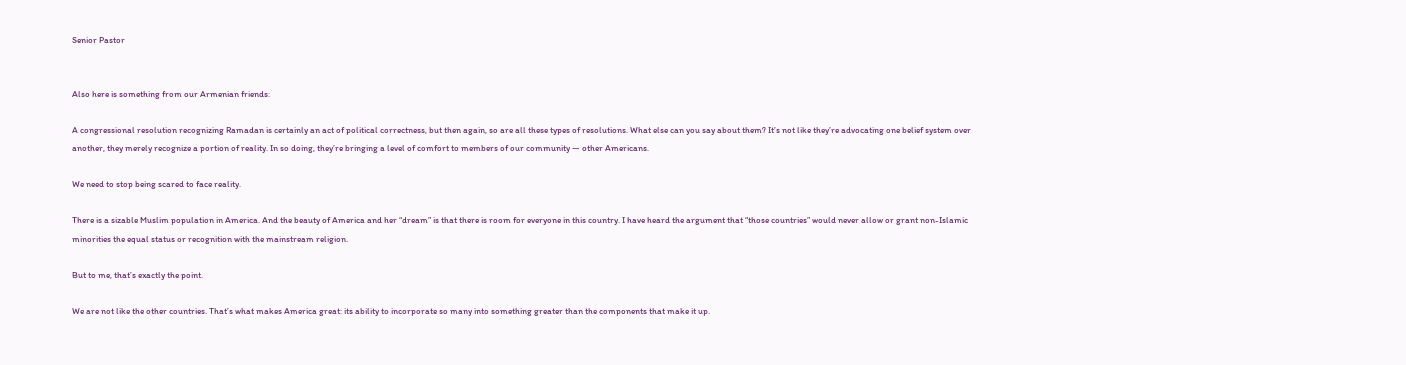Senior Pastor


Also here is something from our Armenian friends:

A congressional resolution recognizing Ramadan is certainly an act of political correctness, but then again, so are all these types of resolutions. What else can you say about them? It’s not like they’re advocating one belief system over another, they merely recognize a portion of reality. In so doing, they’re bringing a level of comfort to members of our community — other Americans.

We need to stop being scared to face reality.

There is a sizable Muslim population in America. And the beauty of America and her “dream” is that there is room for everyone in this country. I have heard the argument that “those countries” would never allow or grant non-Islamic minorities the equal status or recognition with the mainstream religion.

But to me, that’s exactly the point.

We are not like the other countries. That’s what makes America great: its ability to incorporate so many into something greater than the components that make it up.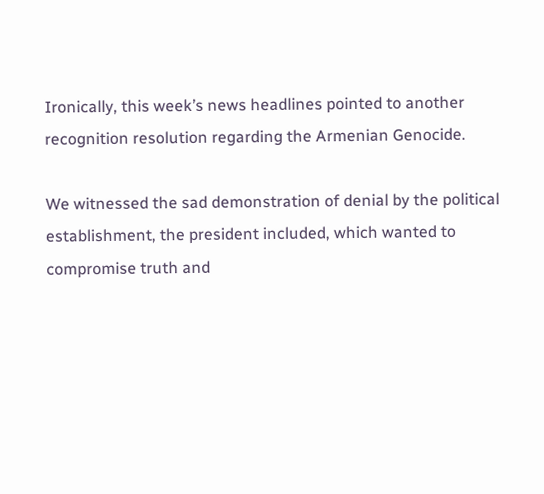Ironically, this week’s news headlines pointed to another recognition resolution regarding the Armenian Genocide.

We witnessed the sad demonstration of denial by the political establishment, the president included, which wanted to compromise truth and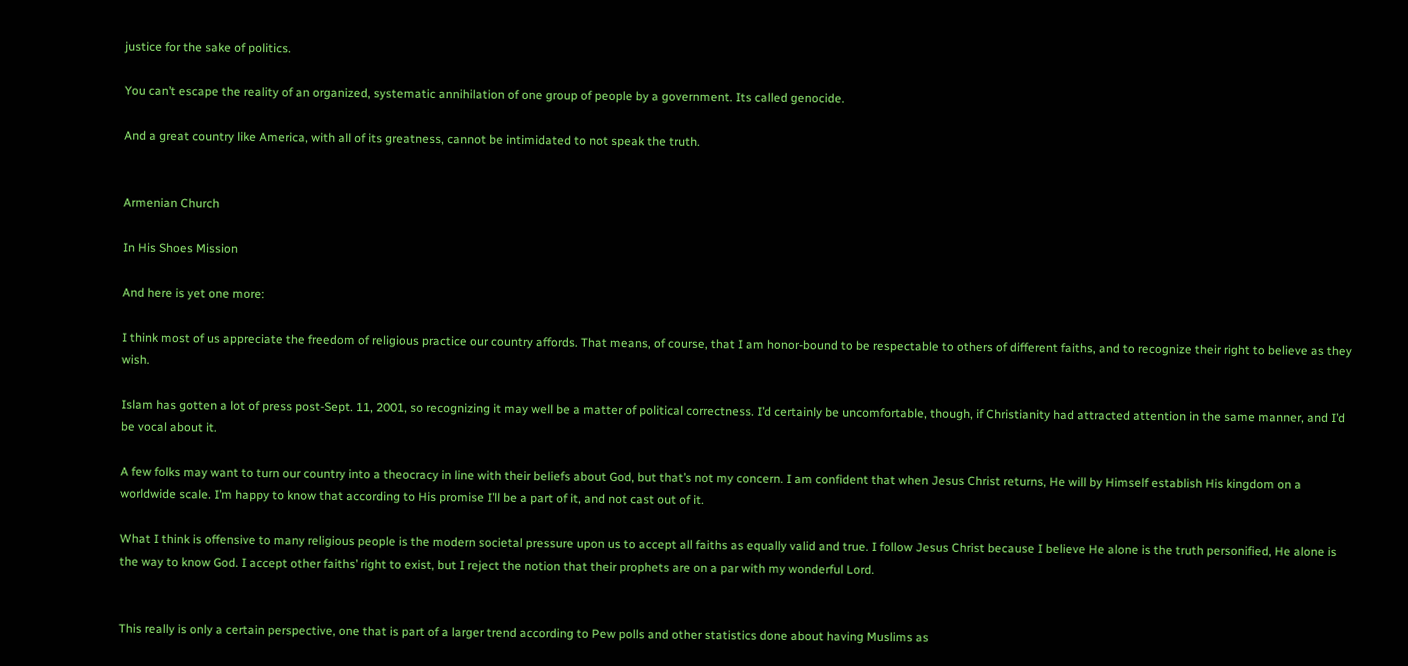justice for the sake of politics.

You can’t escape the reality of an organized, systematic annihilation of one group of people by a government. Its called genocide.

And a great country like America, with all of its greatness, cannot be intimidated to not speak the truth.


Armenian Church

In His Shoes Mission

And here is yet one more:

I think most of us appreciate the freedom of religious practice our country affords. That means, of course, that I am honor-bound to be respectable to others of different faiths, and to recognize their right to believe as they wish.

Islam has gotten a lot of press post-Sept. 11, 2001, so recognizing it may well be a matter of political correctness. I’d certainly be uncomfortable, though, if Christianity had attracted attention in the same manner, and I’d be vocal about it.

A few folks may want to turn our country into a theocracy in line with their beliefs about God, but that’s not my concern. I am confident that when Jesus Christ returns, He will by Himself establish His kingdom on a worldwide scale. I’m happy to know that according to His promise I’ll be a part of it, and not cast out of it.

What I think is offensive to many religious people is the modern societal pressure upon us to accept all faiths as equally valid and true. I follow Jesus Christ because I believe He alone is the truth personified, He alone is the way to know God. I accept other faiths’ right to exist, but I reject the notion that their prophets are on a par with my wonderful Lord.


This really is only a certain perspective, one that is part of a larger trend according to Pew polls and other statistics done about having Muslims as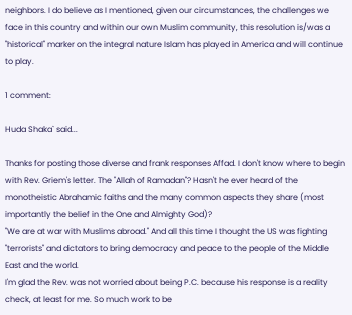neighbors. I do believe as I mentioned, given our circumstances, the challenges we face in this country and within our own Muslim community, this resolution is/was a "historical" marker on the integral nature Islam has played in America and will continue to play.

1 comment:

Huda Shaka` said...

Thanks for posting those diverse and frank responses Affad. I don't know where to begin with Rev. Griem's letter. The "Allah of Ramadan"? Hasn't he ever heard of the monotheistic Abrahamic faiths and the many common aspects they share (most importantly the belief in the One and Almighty God)?
"We are at war with Muslims abroad." And all this time I thought the US was fighting "terrorists" and dictators to bring democracy and peace to the people of the Middle East and the world.
I'm glad the Rev. was not worried about being P.C. because his response is a reality check, at least for me. So much work to be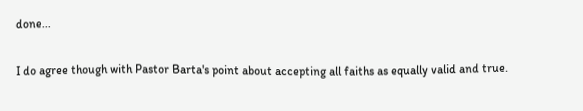done...

I do agree though with Pastor Barta's point about accepting all faiths as equally valid and true.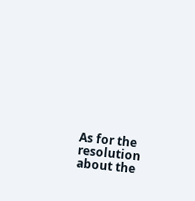As for the resolution about the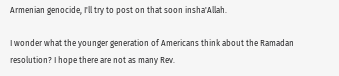Armenian genocide, I'll try to post on that soon insha'Allah.

I wonder what the younger generation of Americans think about the Ramadan resolution? I hope there are not as many Rev.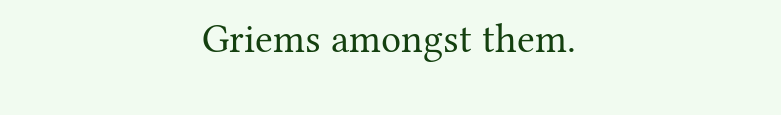Griems amongst them.